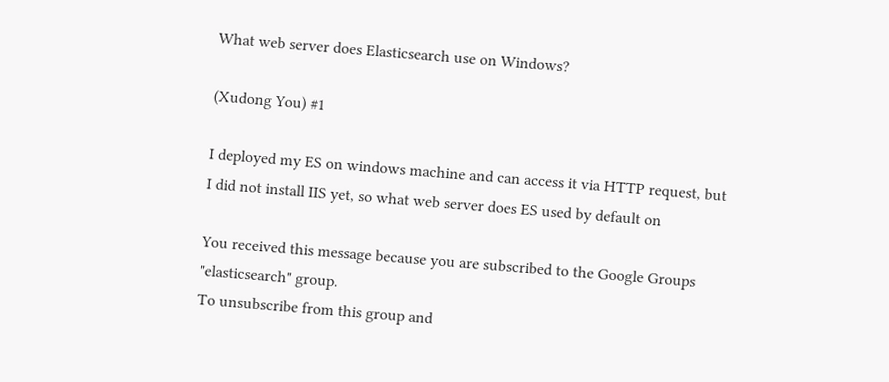What web server does Elasticsearch use on Windows?

(Xudong You) #1

I deployed my ES on windows machine and can access it via HTTP request, but
I did not install IIS yet, so what web server does ES used by default on

You received this message because you are subscribed to the Google Groups "elasticsearch" group.
To unsubscribe from this group and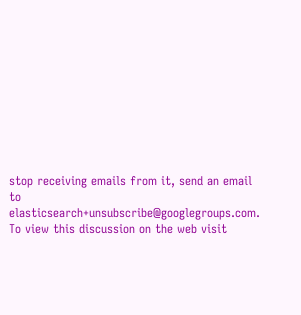stop receiving emails from it, send an email to elasticsearch+unsubscribe@googlegroups.com.
To view this discussion on the web visit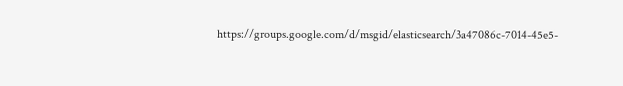https://groups.google.com/d/msgid/elasticsearch/3a47086c-7014-45e5-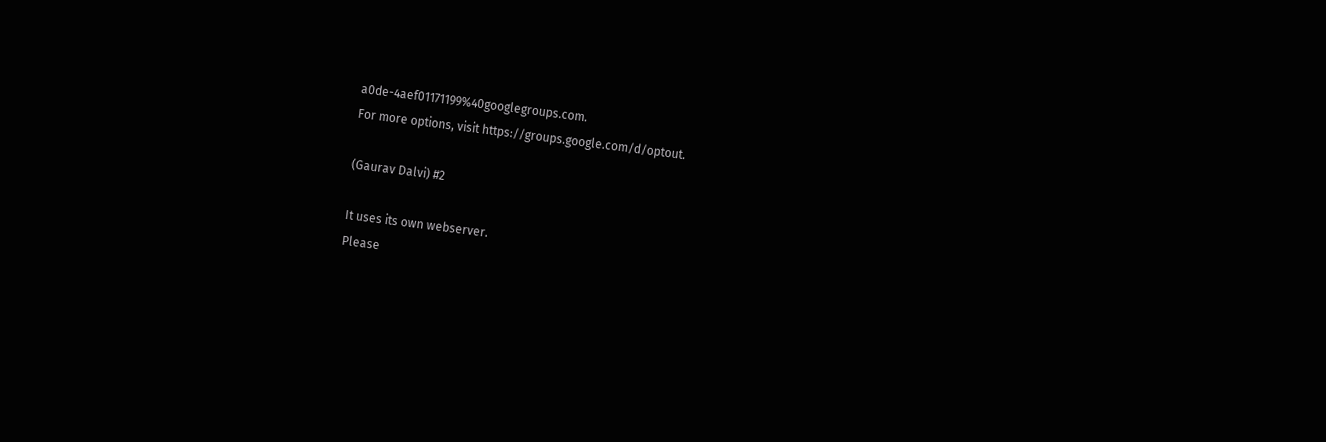a0de-4aef01171199%40googlegroups.com.
For more options, visit https://groups.google.com/d/optout.

(Gaurav Dalvi) #2

It uses its own webserver.
Please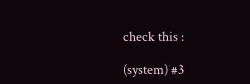check this :

(system) #3